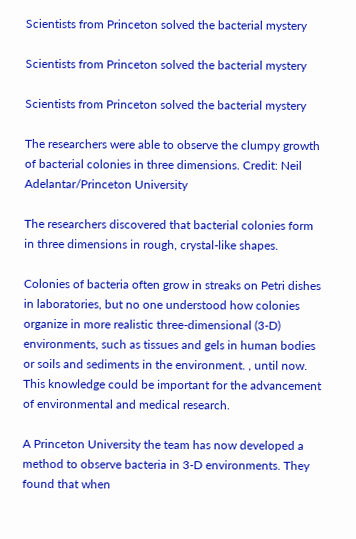Scientists from Princeton solved the bacterial mystery

Scientists from Princeton solved the bacterial mystery

Scientists from Princeton solved the bacterial mystery

The researchers were able to observe the clumpy growth of bacterial colonies in three dimensions. Credit: Neil Adelantar/Princeton University

The researchers discovered that bacterial colonies form in three dimensions in rough, crystal-like shapes.

Colonies of bacteria often grow in streaks on Petri dishes in laboratories, but no one understood how colonies organize in more realistic three-dimensional (3-D) environments, such as tissues and gels in human bodies or soils and sediments in the environment. , until now. This knowledge could be important for the advancement of environmental and medical research.

A Princeton University the team has now developed a method to observe bacteria in 3-D environments. They found that when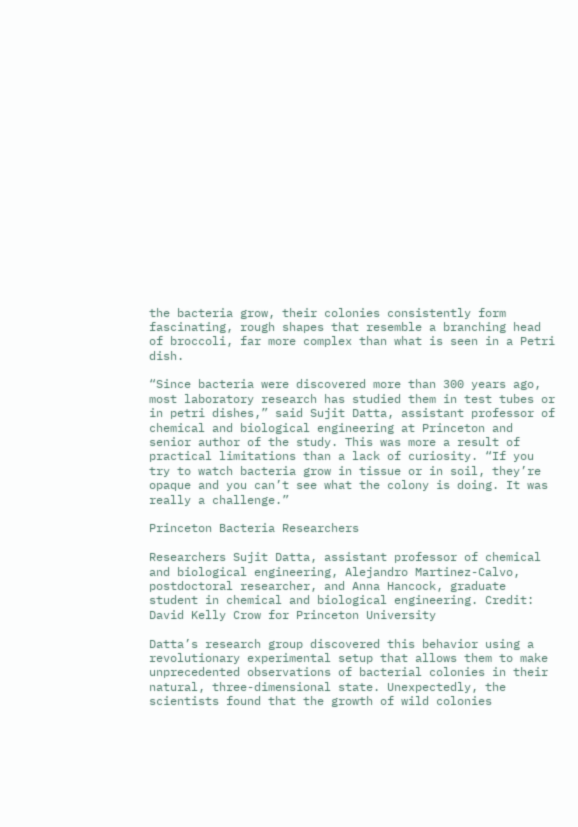the bacteria grow, their colonies consistently form fascinating, rough shapes that resemble a branching head of broccoli, far more complex than what is seen in a Petri dish.

“Since bacteria were discovered more than 300 years ago, most laboratory research has studied them in test tubes or in petri dishes,” said Sujit Datta, assistant professor of chemical and biological engineering at Princeton and senior author of the study. This was more a result of practical limitations than a lack of curiosity. “If you try to watch bacteria grow in tissue or in soil, they’re opaque and you can’t see what the colony is doing. It was really a challenge.”

Princeton Bacteria Researchers

Researchers Sujit Datta, assistant professor of chemical and biological engineering, Alejandro Martinez-Calvo, postdoctoral researcher, and Anna Hancock, graduate student in chemical and biological engineering. Credit: David Kelly Crow for Princeton University

Datta’s research group discovered this behavior using a revolutionary experimental setup that allows them to make unprecedented observations of bacterial colonies in their natural, three-dimensional state. Unexpectedly, the scientists found that the growth of wild colonies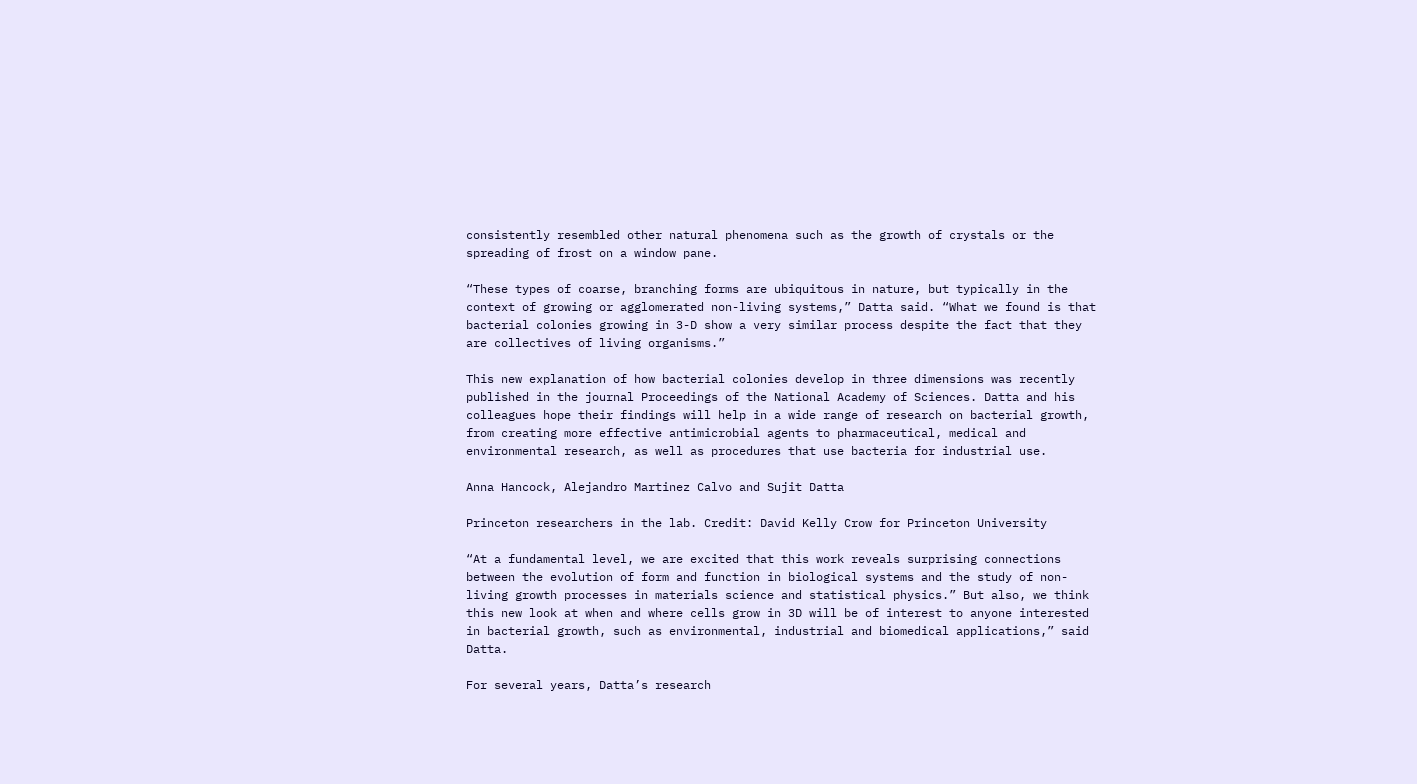consistently resembled other natural phenomena such as the growth of crystals or the spreading of frost on a window pane.

“These types of coarse, branching forms are ubiquitous in nature, but typically in the context of growing or agglomerated non-living systems,” Datta said. “What we found is that bacterial colonies growing in 3-D show a very similar process despite the fact that they are collectives of living organisms.”

This new explanation of how bacterial colonies develop in three dimensions was recently published in the journal Proceedings of the National Academy of Sciences. Datta and his colleagues hope their findings will help in a wide range of research on bacterial growth, from creating more effective antimicrobial agents to pharmaceutical, medical and environmental research, as well as procedures that use bacteria for industrial use.

Anna Hancock, Alejandro Martinez Calvo and Sujit Datta

Princeton researchers in the lab. Credit: David Kelly Crow for Princeton University

“At a fundamental level, we are excited that this work reveals surprising connections between the evolution of form and function in biological systems and the study of non-living growth processes in materials science and statistical physics.” But also, we think this new look at when and where cells grow in 3D will be of interest to anyone interested in bacterial growth, such as environmental, industrial and biomedical applications,” said Datta.

For several years, Datta’s research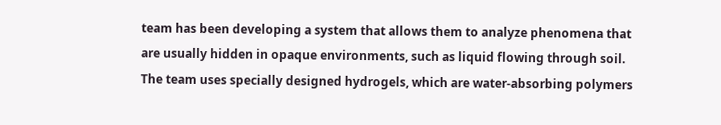team has been developing a system that allows them to analyze phenomena that are usually hidden in opaque environments, such as liquid flowing through soil. The team uses specially designed hydrogels, which are water-absorbing polymers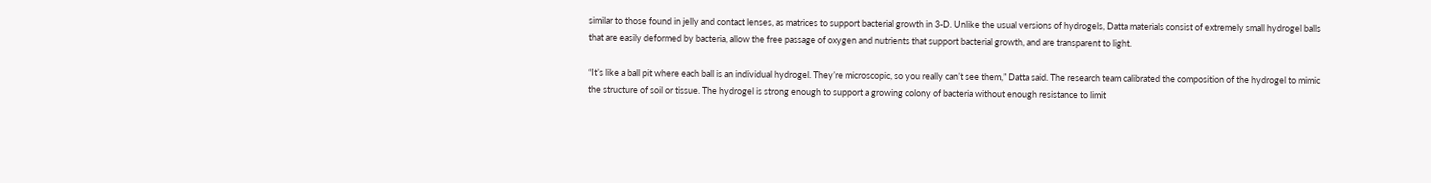similar to those found in jelly and contact lenses, as matrices to support bacterial growth in 3-D. Unlike the usual versions of hydrogels, Datta materials consist of extremely small hydrogel balls that are easily deformed by bacteria, allow the free passage of oxygen and nutrients that support bacterial growth, and are transparent to light.

“It’s like a ball pit where each ball is an individual hydrogel. They’re microscopic, so you really can’t see them,” Datta said. The research team calibrated the composition of the hydrogel to mimic the structure of soil or tissue. The hydrogel is strong enough to support a growing colony of bacteria without enough resistance to limit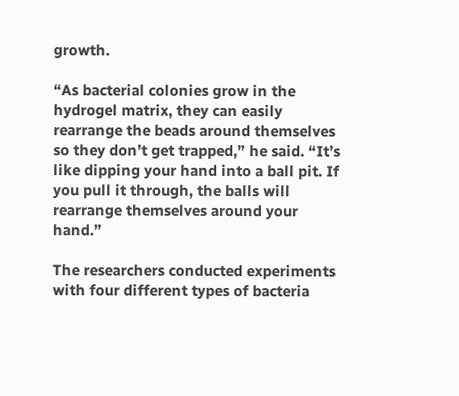growth.

“As bacterial colonies grow in the hydrogel matrix, they can easily rearrange the beads around themselves so they don’t get trapped,” he said. “It’s like dipping your hand into a ball pit. If you pull it through, the balls will rearrange themselves around your hand.”

The researchers conducted experiments with four different types of bacteria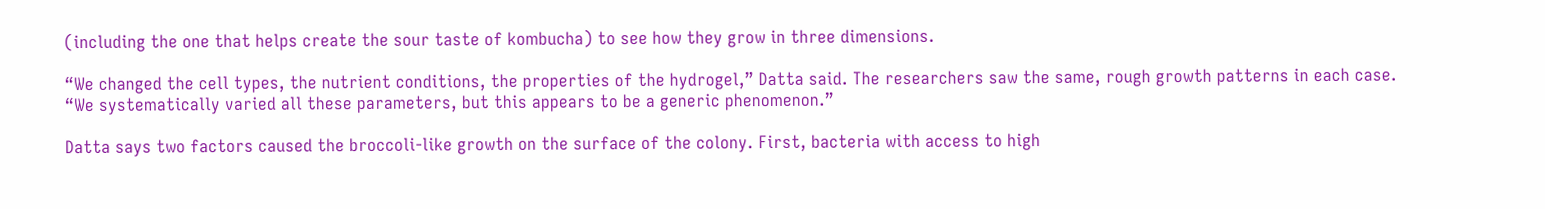(including the one that helps create the sour taste of kombucha) to see how they grow in three dimensions.

“We changed the cell types, the nutrient conditions, the properties of the hydrogel,” Datta said. The researchers saw the same, rough growth patterns in each case. “We systematically varied all these parameters, but this appears to be a generic phenomenon.”

Datta says two factors caused the broccoli-like growth on the surface of the colony. First, bacteria with access to high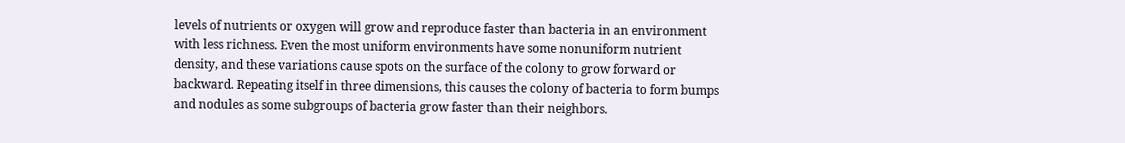levels of nutrients or oxygen will grow and reproduce faster than bacteria in an environment with less richness. Even the most uniform environments have some nonuniform nutrient density, and these variations cause spots on the surface of the colony to grow forward or backward. Repeating itself in three dimensions, this causes the colony of bacteria to form bumps and nodules as some subgroups of bacteria grow faster than their neighbors.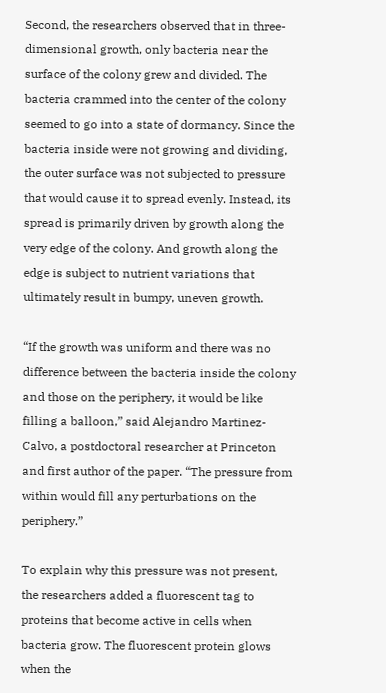Second, the researchers observed that in three-dimensional growth, only bacteria near the surface of the colony grew and divided. The bacteria crammed into the center of the colony seemed to go into a state of dormancy. Since the bacteria inside were not growing and dividing, the outer surface was not subjected to pressure that would cause it to spread evenly. Instead, its spread is primarily driven by growth along the very edge of the colony. And growth along the edge is subject to nutrient variations that ultimately result in bumpy, uneven growth.

“If the growth was uniform and there was no difference between the bacteria inside the colony and those on the periphery, it would be like filling a balloon,” said Alejandro Martinez-Calvo, a postdoctoral researcher at Princeton and first author of the paper. “The pressure from within would fill any perturbations on the periphery.”

To explain why this pressure was not present, the researchers added a fluorescent tag to proteins that become active in cells when bacteria grow. The fluorescent protein glows when the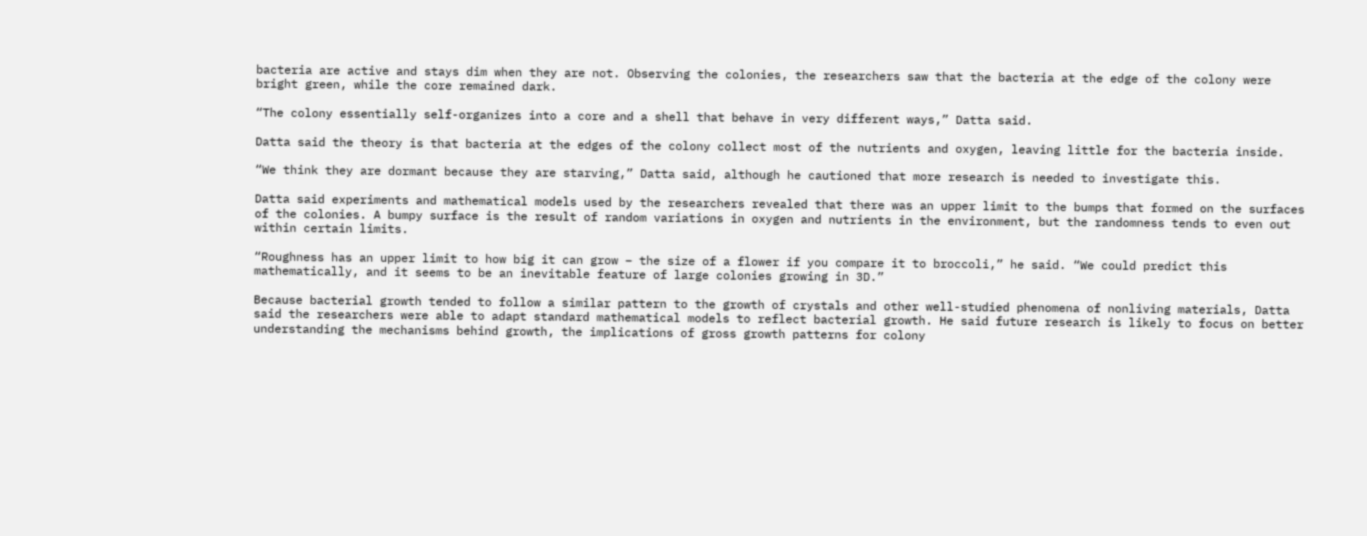bacteria are active and stays dim when they are not. Observing the colonies, the researchers saw that the bacteria at the edge of the colony were bright green, while the core remained dark.

“The colony essentially self-organizes into a core and a shell that behave in very different ways,” Datta said.

Datta said the theory is that bacteria at the edges of the colony collect most of the nutrients and oxygen, leaving little for the bacteria inside.

“We think they are dormant because they are starving,” Datta said, although he cautioned that more research is needed to investigate this.

Datta said experiments and mathematical models used by the researchers revealed that there was an upper limit to the bumps that formed on the surfaces of the colonies. A bumpy surface is the result of random variations in oxygen and nutrients in the environment, but the randomness tends to even out within certain limits.

“Roughness has an upper limit to how big it can grow – the size of a flower if you compare it to broccoli,” he said. “We could predict this mathematically, and it seems to be an inevitable feature of large colonies growing in 3D.”

Because bacterial growth tended to follow a similar pattern to the growth of crystals and other well-studied phenomena of nonliving materials, Datta said the researchers were able to adapt standard mathematical models to reflect bacterial growth. He said future research is likely to focus on better understanding the mechanisms behind growth, the implications of gross growth patterns for colony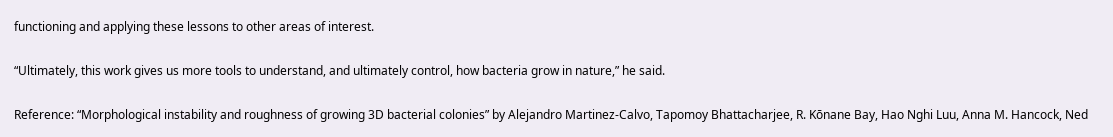functioning and applying these lessons to other areas of interest.

“Ultimately, this work gives us more tools to understand, and ultimately control, how bacteria grow in nature,” he said.

Reference: “Morphological instability and roughness of growing 3D bacterial colonies” by Alejandro Martinez-Calvo, Tapomoy Bhattacharjee, R. Kōnane Bay, Hao Nghi Luu, Anna M. Hancock, Ned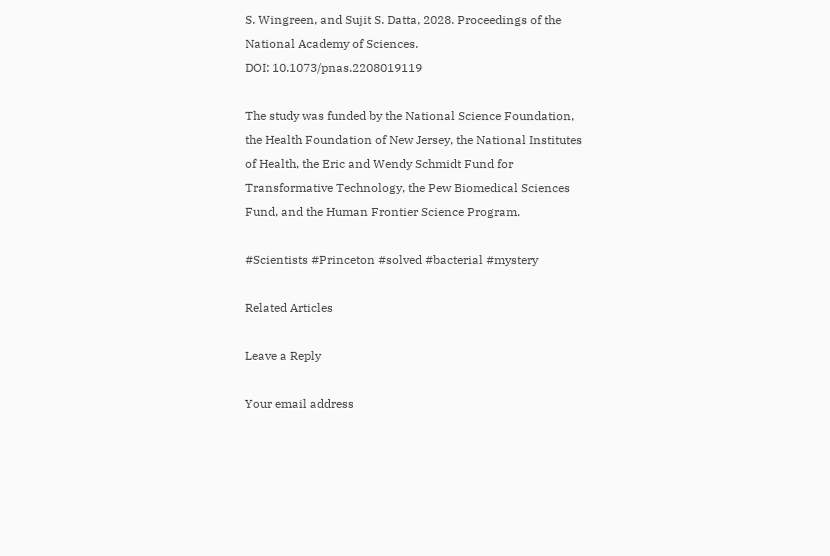S. Wingreen, and Sujit S. Datta, 2028. Proceedings of the National Academy of Sciences.
DOI: 10.1073/pnas.2208019119

The study was funded by the National Science Foundation, the Health Foundation of New Jersey, the National Institutes of Health, the Eric and Wendy Schmidt Fund for Transformative Technology, the Pew Biomedical Sciences Fund, and the Human Frontier Science Program.

#Scientists #Princeton #solved #bacterial #mystery

Related Articles

Leave a Reply

Your email address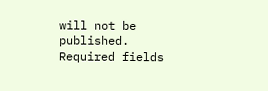will not be published. Required fields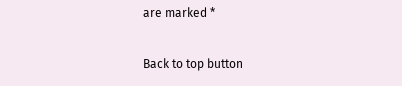are marked *

Back to top button